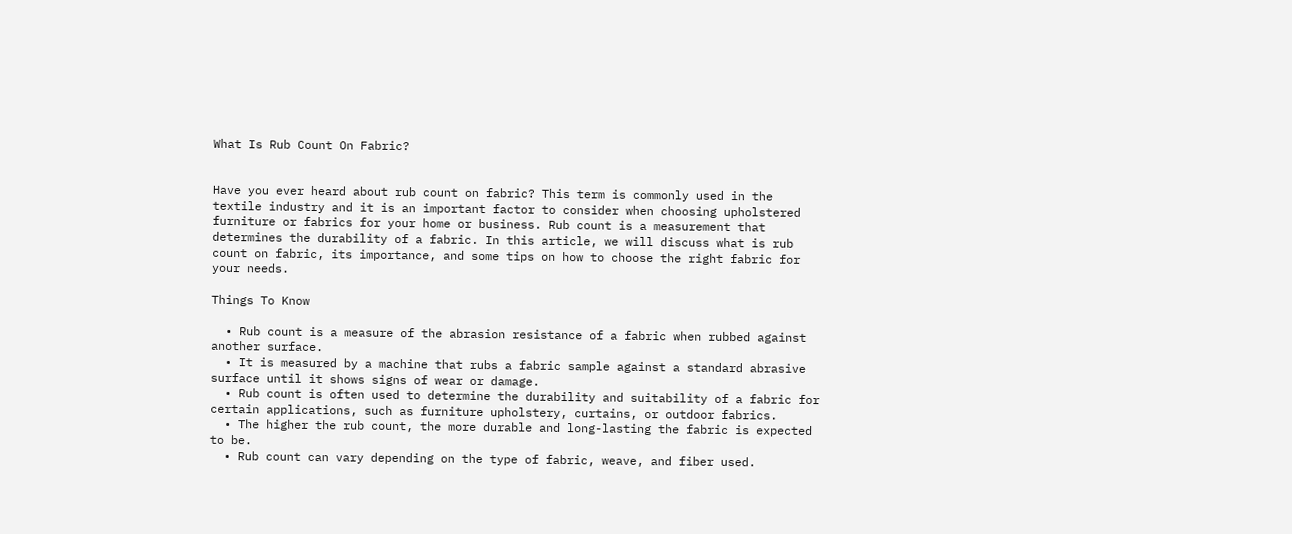What Is Rub Count On Fabric?


Have you ever heard about rub count on fabric? This term is commonly used in the textile industry and it is an important factor to consider when choosing upholstered furniture or fabrics for your home or business. Rub count is a measurement that determines the durability of a fabric. In this article, we will discuss what is rub count on fabric, its importance, and some tips on how to choose the right fabric for your needs.

Things To Know

  • Rub count is a measure of the abrasion resistance of a fabric when rubbed against another surface.
  • It is measured by a machine that rubs a fabric sample against a standard abrasive surface until it shows signs of wear or damage.
  • Rub count is often used to determine the durability and suitability of a fabric for certain applications, such as furniture upholstery, curtains, or outdoor fabrics.
  • The higher the rub count, the more durable and long-lasting the fabric is expected to be.
  • Rub count can vary depending on the type of fabric, weave, and fiber used.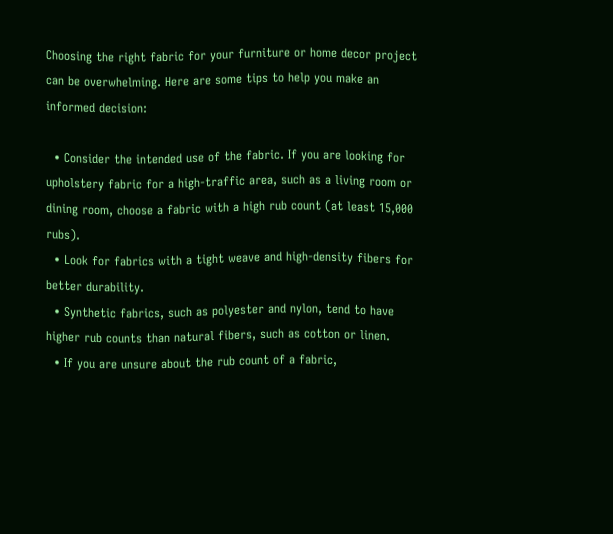Choosing the right fabric for your furniture or home decor project can be overwhelming. Here are some tips to help you make an informed decision:

  • Consider the intended use of the fabric. If you are looking for upholstery fabric for a high-traffic area, such as a living room or dining room, choose a fabric with a high rub count (at least 15,000 rubs).
  • Look for fabrics with a tight weave and high-density fibers for better durability.
  • Synthetic fabrics, such as polyester and nylon, tend to have higher rub counts than natural fibers, such as cotton or linen.
  • If you are unsure about the rub count of a fabric,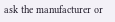ask the manufacturer or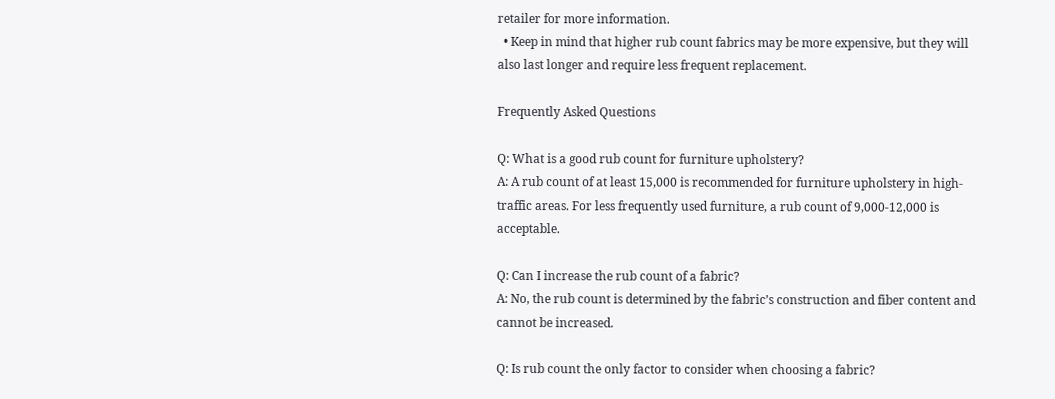retailer for more information.
  • Keep in mind that higher rub count fabrics may be more expensive, but they will also last longer and require less frequent replacement.

Frequently Asked Questions

Q: What is a good rub count for furniture upholstery?
A: A rub count of at least 15,000 is recommended for furniture upholstery in high-traffic areas. For less frequently used furniture, a rub count of 9,000-12,000 is acceptable.

Q: Can I increase the rub count of a fabric?
A: No, the rub count is determined by the fabric’s construction and fiber content and cannot be increased.

Q: Is rub count the only factor to consider when choosing a fabric?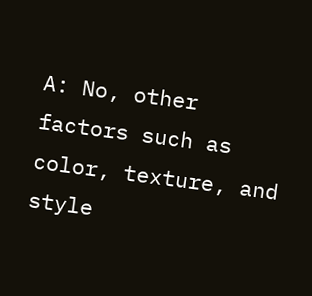A: No, other factors such as color, texture, and style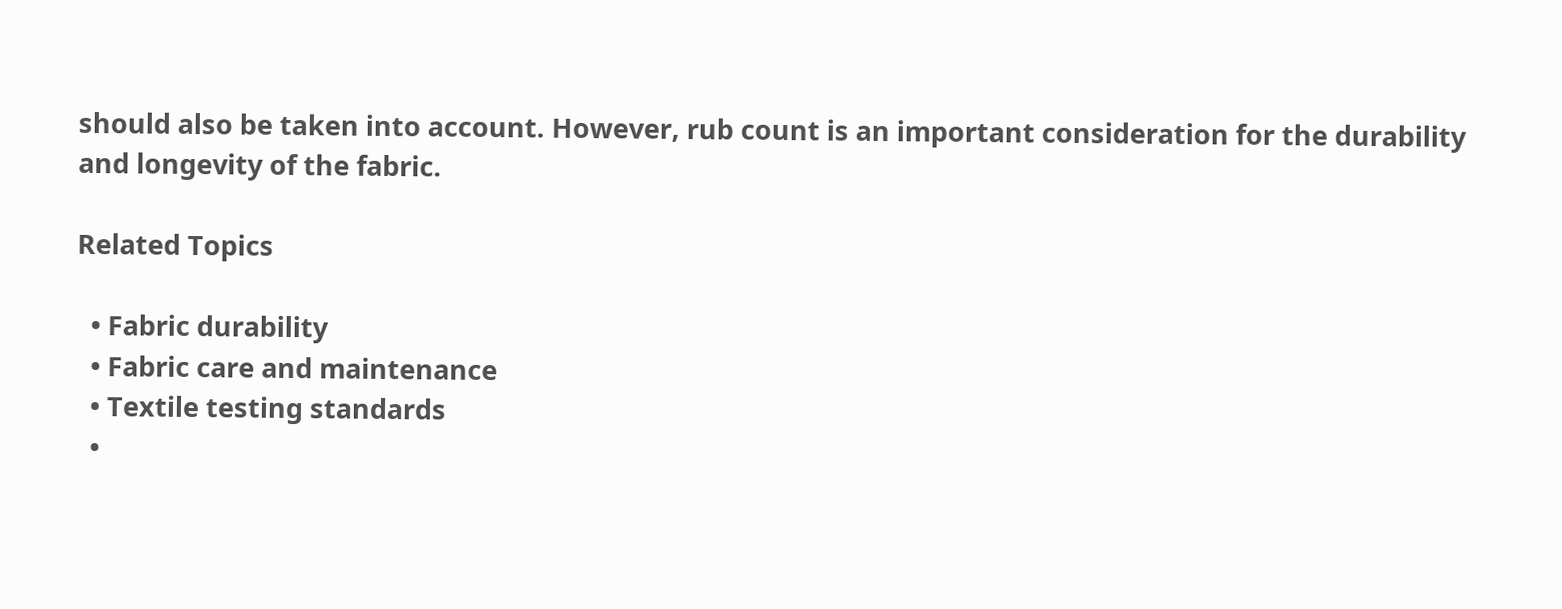should also be taken into account. However, rub count is an important consideration for the durability and longevity of the fabric.

Related Topics

  • Fabric durability
  • Fabric care and maintenance
  • Textile testing standards
  •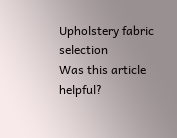Upholstery fabric selection
Was this article helpful?